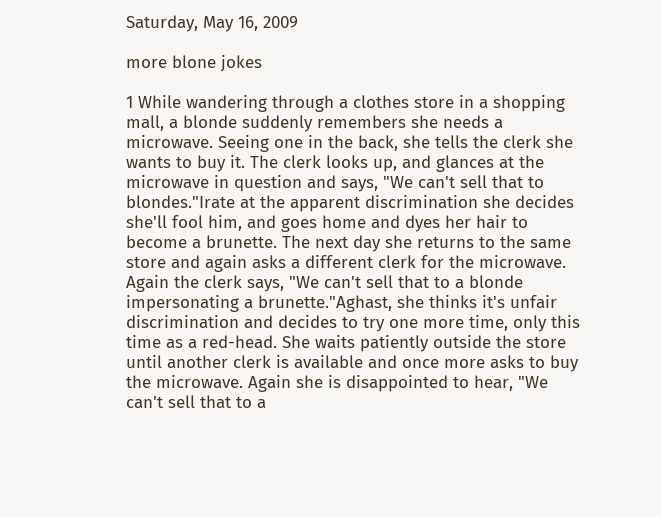Saturday, May 16, 2009

more blone jokes

1 While wandering through a clothes store in a shopping mall, a blonde suddenly remembers she needs a microwave. Seeing one in the back, she tells the clerk she wants to buy it. The clerk looks up, and glances at the microwave in question and says, "We can't sell that to blondes."Irate at the apparent discrimination she decides she'll fool him, and goes home and dyes her hair to become a brunette. The next day she returns to the same store and again asks a different clerk for the microwave. Again the clerk says, "We can't sell that to a blonde impersonating a brunette."Aghast, she thinks it's unfair discrimination and decides to try one more time, only this time as a red-head. She waits patiently outside the store until another clerk is available and once more asks to buy the microwave. Again she is disappointed to hear, "We can't sell that to a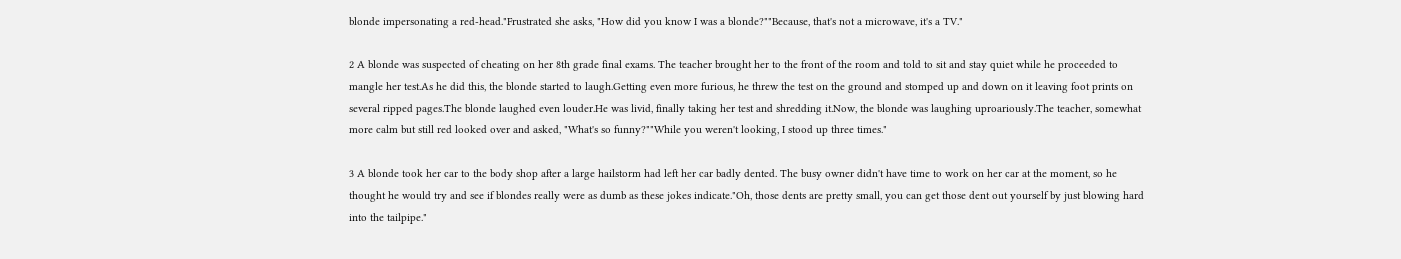blonde impersonating a red-head."Frustrated she asks, "How did you know I was a blonde?""Because, that's not a microwave, it's a TV."

2 A blonde was suspected of cheating on her 8th grade final exams. The teacher brought her to the front of the room and told to sit and stay quiet while he proceeded to mangle her test.As he did this, the blonde started to laugh.Getting even more furious, he threw the test on the ground and stomped up and down on it leaving foot prints on several ripped pages.The blonde laughed even louder.He was livid, finally taking her test and shredding it.Now, the blonde was laughing uproariously.The teacher, somewhat more calm but still red looked over and asked, "What's so funny?""While you weren't looking, I stood up three times."

3 A blonde took her car to the body shop after a large hailstorm had left her car badly dented. The busy owner didn't have time to work on her car at the moment, so he thought he would try and see if blondes really were as dumb as these jokes indicate."Oh, those dents are pretty small, you can get those dent out yourself by just blowing hard into the tailpipe."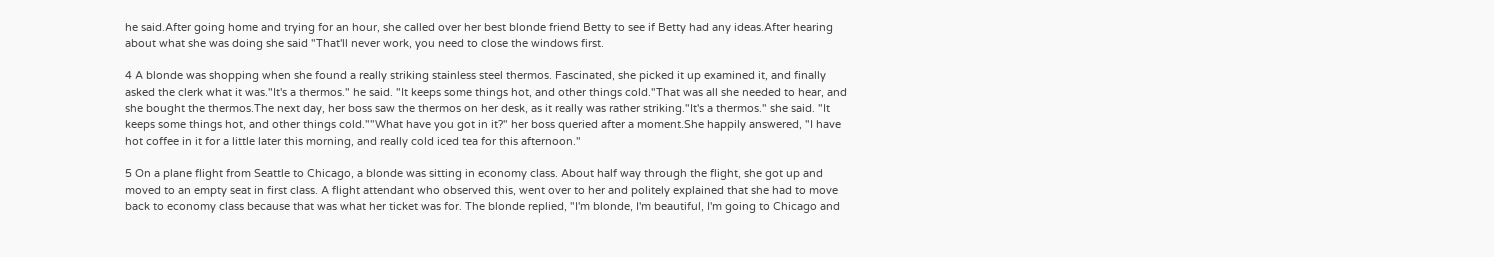he said.After going home and trying for an hour, she called over her best blonde friend Betty to see if Betty had any ideas.After hearing about what she was doing she said "That'll never work, you need to close the windows first.

4 A blonde was shopping when she found a really striking stainless steel thermos. Fascinated, she picked it up examined it, and finally asked the clerk what it was."It's a thermos." he said. "It keeps some things hot, and other things cold."That was all she needed to hear, and she bought the thermos.The next day, her boss saw the thermos on her desk, as it really was rather striking."It's a thermos." she said. "It keeps some things hot, and other things cold.""What have you got in it?" her boss queried after a moment.She happily answered, "I have hot coffee in it for a little later this morning, and really cold iced tea for this afternoon."

5 On a plane flight from Seattle to Chicago, a blonde was sitting in economy class. About half way through the flight, she got up and moved to an empty seat in first class. A flight attendant who observed this, went over to her and politely explained that she had to move back to economy class because that was what her ticket was for. The blonde replied, "I'm blonde, I'm beautiful, I'm going to Chicago and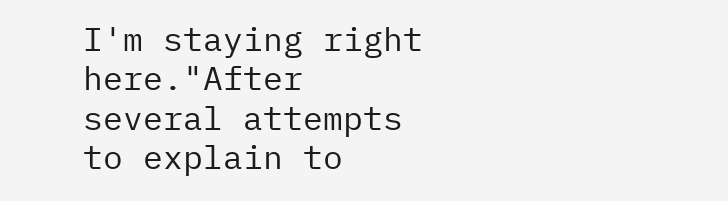I'm staying right here."After several attempts to explain to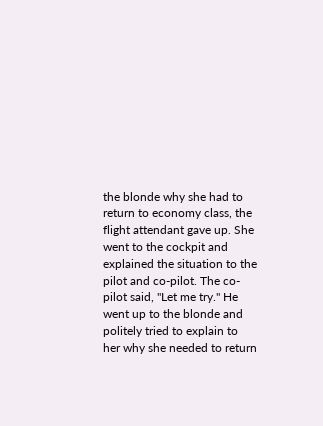the blonde why she had to return to economy class, the flight attendant gave up. She went to the cockpit and explained the situation to the pilot and co-pilot. The co-pilot said, "Let me try." He went up to the blonde and politely tried to explain to her why she needed to return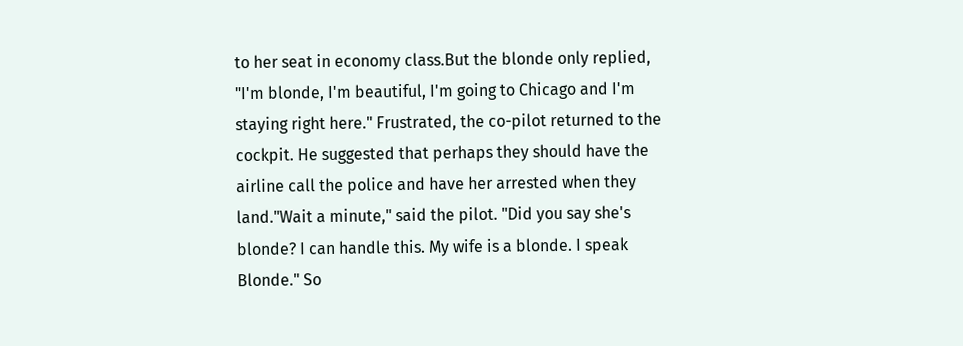to her seat in economy class.But the blonde only replied, "I'm blonde, I'm beautiful, I'm going to Chicago and I'm staying right here." Frustrated, the co-pilot returned to the cockpit. He suggested that perhaps they should have the airline call the police and have her arrested when they land."Wait a minute," said the pilot. "Did you say she's blonde? I can handle this. My wife is a blonde. I speak Blonde." So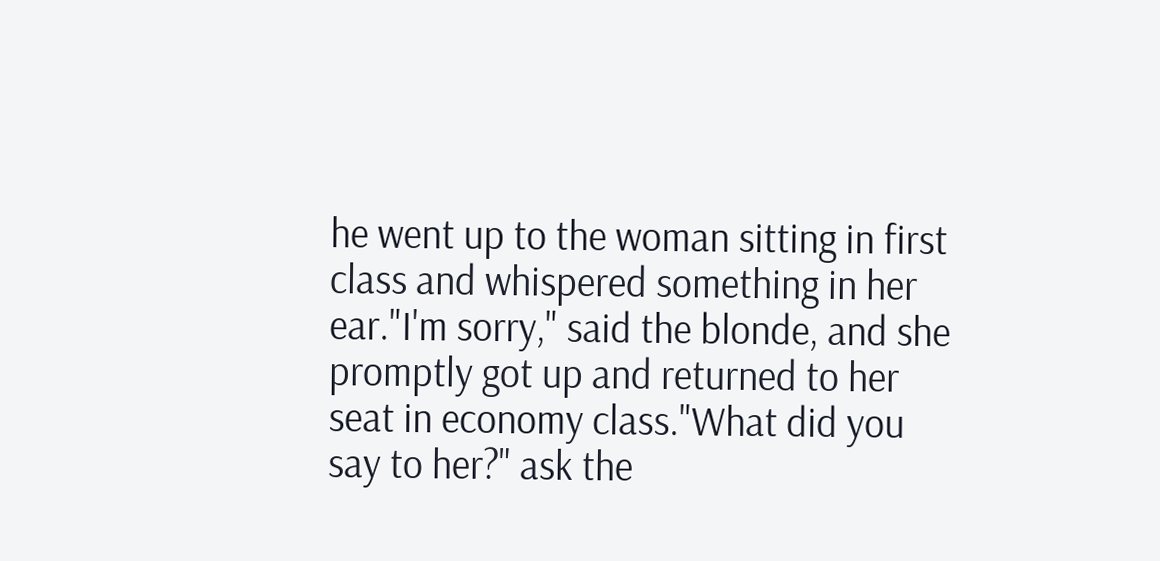he went up to the woman sitting in first class and whispered something in her ear."I'm sorry," said the blonde, and she promptly got up and returned to her seat in economy class."What did you say to her?" ask the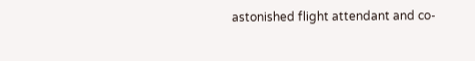astonished flight attendant and co-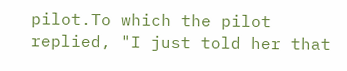pilot.To which the pilot replied, "I just told her that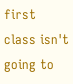first class isn't going to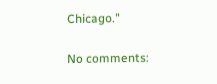Chicago."

No comments: